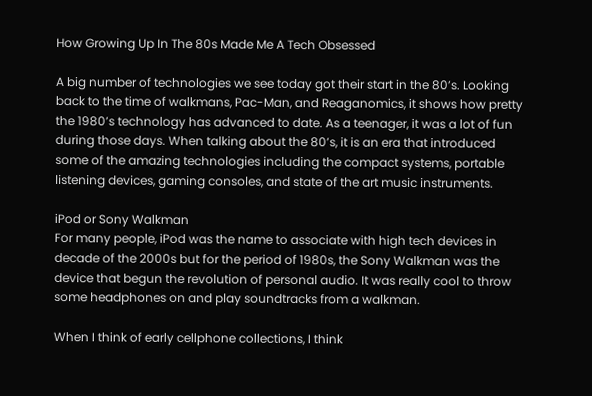How Growing Up In The 80s Made Me A Tech Obsessed

A big number of technologies we see today got their start in the 80’s. Looking back to the time of walkmans, Pac-Man, and Reaganomics, it shows how pretty the 1980’s technology has advanced to date. As a teenager, it was a lot of fun during those days. When talking about the 80’s, it is an era that introduced some of the amazing technologies including the compact systems, portable listening devices, gaming consoles, and state of the art music instruments.

iPod or Sony Walkman
For many people, iPod was the name to associate with high tech devices in decade of the 2000s but for the period of 1980s, the Sony Walkman was the device that begun the revolution of personal audio. It was really cool to throw some headphones on and play soundtracks from a walkman.

When I think of early cellphone collections, I think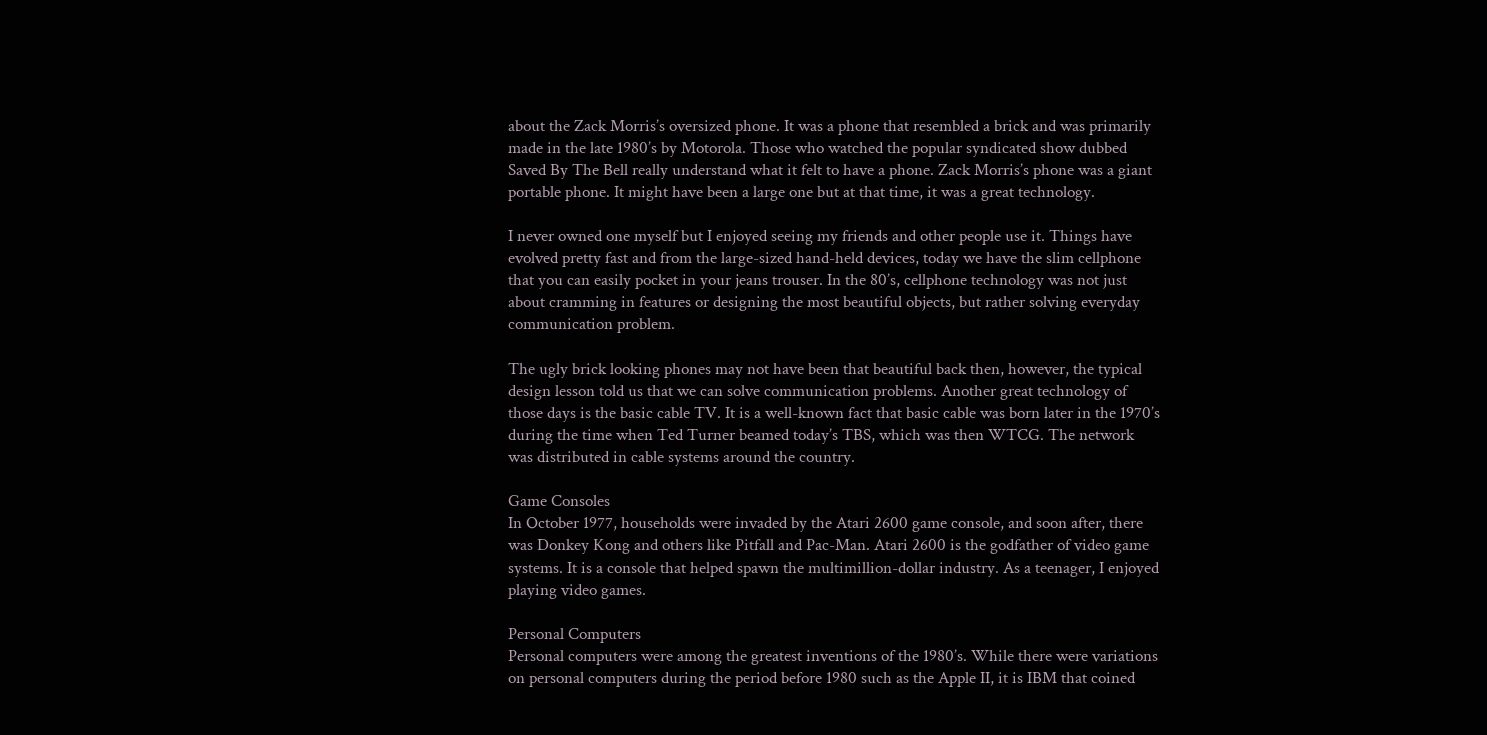about the Zack Morris’s oversized phone. It was a phone that resembled a brick and was primarily made in the late 1980’s by Motorola. Those who watched the popular syndicated show dubbed Saved By The Bell really understand what it felt to have a phone. Zack Morris’s phone was a giant portable phone. It might have been a large one but at that time, it was a great technology.

I never owned one myself but I enjoyed seeing my friends and other people use it. Things have evolved pretty fast and from the large-sized hand-held devices, today we have the slim cellphone that you can easily pocket in your jeans trouser. In the 80’s, cellphone technology was not just about cramming in features or designing the most beautiful objects, but rather solving everyday communication problem.

The ugly brick looking phones may not have been that beautiful back then, however, the typical design lesson told us that we can solve communication problems. Another great technology of those days is the basic cable TV. It is a well-known fact that basic cable was born later in the 1970’s during the time when Ted Turner beamed today’s TBS, which was then WTCG. The network was distributed in cable systems around the country.

Game Consoles
In October 1977, households were invaded by the Atari 2600 game console, and soon after, there was Donkey Kong and others like Pitfall and Pac-Man. Atari 2600 is the godfather of video game systems. It is a console that helped spawn the multimillion-dollar industry. As a teenager, I enjoyed playing video games.

Personal Computers
Personal computers were among the greatest inventions of the 1980’s. While there were variations on personal computers during the period before 1980 such as the Apple II, it is IBM that coined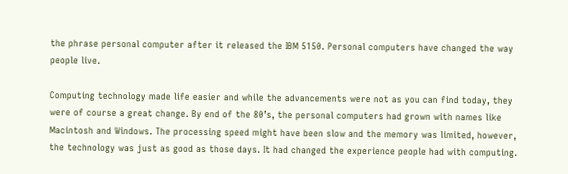the phrase personal computer after it released the IBM 5150. Personal computers have changed the way people live.

Computing technology made life easier and while the advancements were not as you can find today, they were of course a great change. By end of the 80’s, the personal computers had grown with names like Macintosh and Windows. The processing speed might have been slow and the memory was limited, however, the technology was just as good as those days. It had changed the experience people had with computing.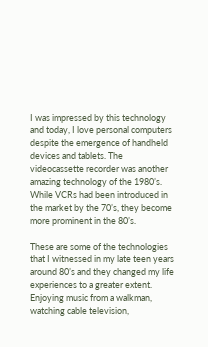I was impressed by this technology and today, I love personal computers despite the emergence of handheld devices and tablets. The videocassette recorder was another amazing technology of the 1980’s. While VCRs had been introduced in the market by the 70’s, they become more prominent in the 80’s.

These are some of the technologies that I witnessed in my late teen years around 80’s and they changed my life experiences to a greater extent. Enjoying music from a walkman, watching cable television,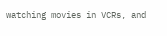watching movies in VCRs, and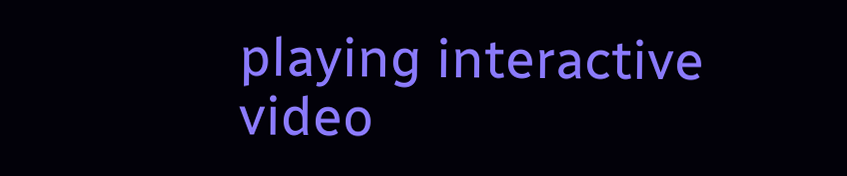playing interactive video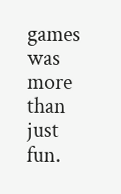games was  more than just fun.